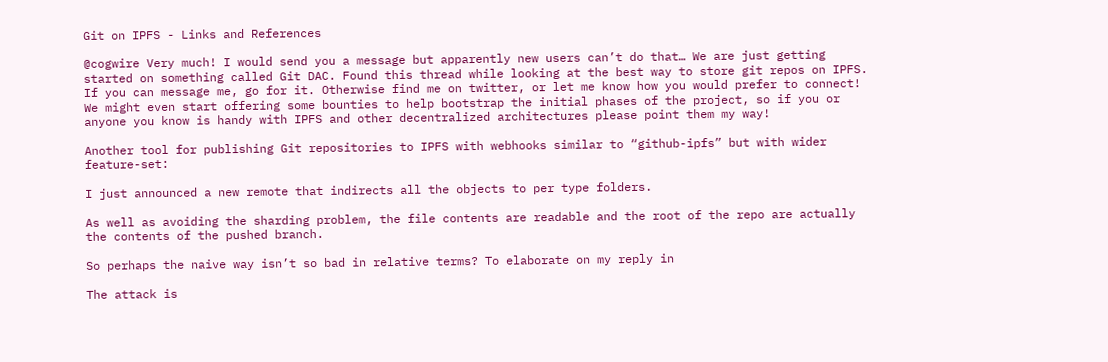Git on IPFS - Links and References

@cogwire Very much! I would send you a message but apparently new users can’t do that… We are just getting started on something called Git DAC. Found this thread while looking at the best way to store git repos on IPFS. If you can message me, go for it. Otherwise find me on twitter, or let me know how you would prefer to connect! We might even start offering some bounties to help bootstrap the initial phases of the project, so if you or anyone you know is handy with IPFS and other decentralized architectures please point them my way!

Another tool for publishing Git repositories to IPFS with webhooks similar to “github-ipfs” but with wider feature-set:

I just announced a new remote that indirects all the objects to per type folders.

As well as avoiding the sharding problem, the file contents are readable and the root of the repo are actually the contents of the pushed branch.

So perhaps the naive way isn’t so bad in relative terms? To elaborate on my reply in

The attack is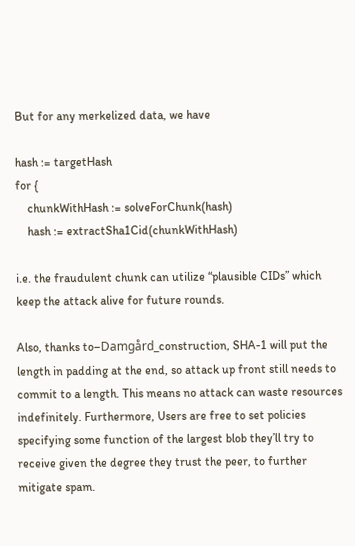But for any merkelized data, we have

hash := targetHash
for {
    chunkWithHash := solveForChunk(hash)
    hash := extractSha1Cid(chunkWithHash)

i.e. the fraudulent chunk can utilize “plausible CIDs” which keep the attack alive for future rounds.

Also, thanks to–Damgård_construction, SHA-1 will put the length in padding at the end, so attack up front still needs to commit to a length. This means no attack can waste resources indefinitely. Furthermore, Users are free to set policies specifying some function of the largest blob they’ll try to receive given the degree they trust the peer, to further mitigate spam.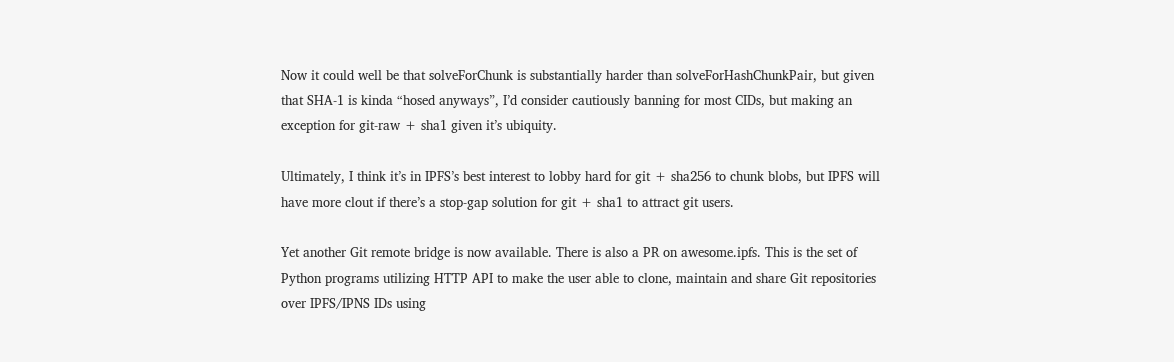Now it could well be that solveForChunk is substantially harder than solveForHashChunkPair, but given that SHA-1 is kinda “hosed anyways”, I’d consider cautiously banning for most CIDs, but making an exception for git-raw + sha1 given it’s ubiquity.

Ultimately, I think it’s in IPFS’s best interest to lobby hard for git + sha256 to chunk blobs, but IPFS will have more clout if there’s a stop-gap solution for git + sha1 to attract git users.

Yet another Git remote bridge is now available. There is also a PR on awesome.ipfs. This is the set of Python programs utilizing HTTP API to make the user able to clone, maintain and share Git repositories over IPFS/IPNS IDs using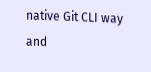native Git CLI way and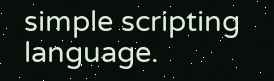simple scripting language.